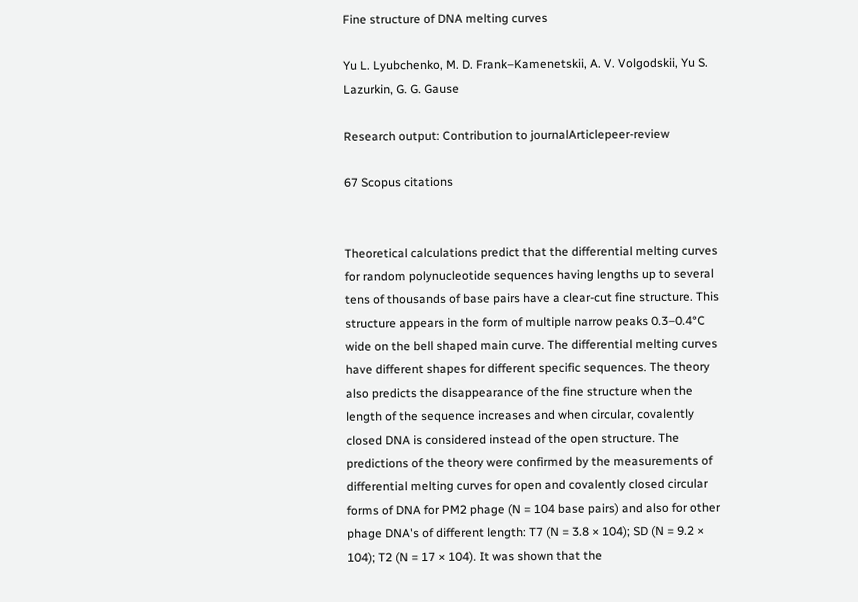Fine structure of DNA melting curves

Yu L. Lyubchenko, M. D. Frank–Kamenetskii, A. V. Volgodskii, Yu S. Lazurkin, G. G. Gause

Research output: Contribution to journalArticlepeer-review

67 Scopus citations


Theoretical calculations predict that the differential melting curves for random polynucleotide sequences having lengths up to several tens of thousands of base pairs have a clear‐cut fine structure. This structure appears in the form of multiple narrow peaks 0.3–0.4°C wide on the bell shaped main curve. The differential melting curves have different shapes for different specific sequences. The theory also predicts the disappearance of the fine structure when the length of the sequence increases and when circular, covalently closed DNA is considered instead of the open structure. The predictions of the theory were confirmed by the measurements of differential melting curves for open and covalently closed circular forms of DNA for PM2 phage (N = 104 base pairs) and also for other phage DNA's of different length: T7 (N = 3.8 × 104); SD (N = 9.2 × 104); T2 (N = 17 × 104). It was shown that the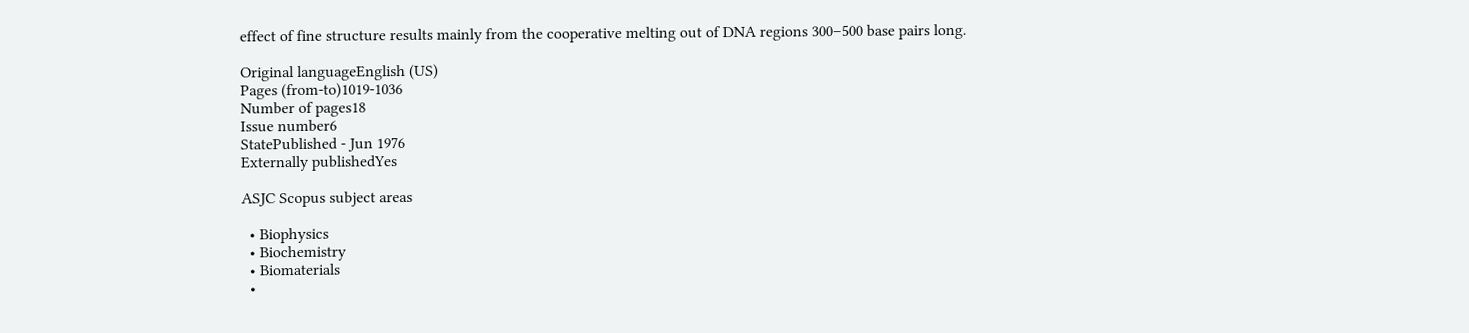effect of fine structure results mainly from the cooperative melting out of DNA regions 300–500 base pairs long.

Original languageEnglish (US)
Pages (from-to)1019-1036
Number of pages18
Issue number6
StatePublished - Jun 1976
Externally publishedYes

ASJC Scopus subject areas

  • Biophysics
  • Biochemistry
  • Biomaterials
  •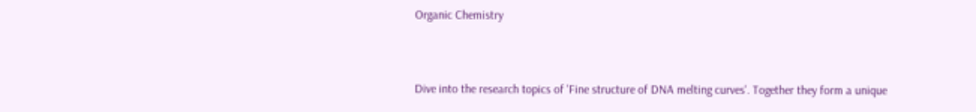Organic Chemistry


Dive into the research topics of 'Fine structure of DNA melting curves'. Together they form a unique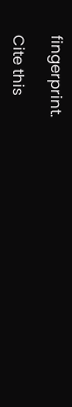fingerprint.

Cite this